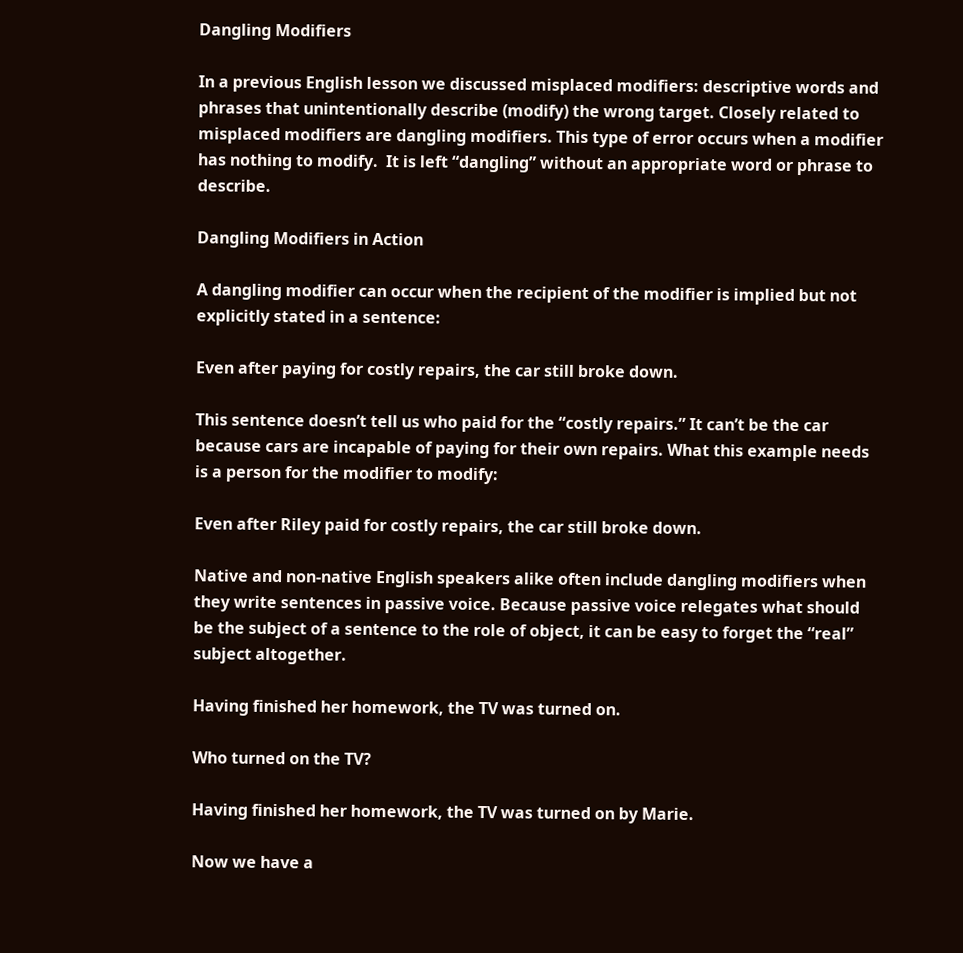Dangling Modifiers

In a previous English lesson we discussed misplaced modifiers: descriptive words and phrases that unintentionally describe (modify) the wrong target. Closely related to misplaced modifiers are dangling modifiers. This type of error occurs when a modifier has nothing to modify.  It is left “dangling” without an appropriate word or phrase to describe.

Dangling Modifiers in Action

A dangling modifier can occur when the recipient of the modifier is implied but not explicitly stated in a sentence:

Even after paying for costly repairs, the car still broke down.

This sentence doesn’t tell us who paid for the “costly repairs.” It can’t be the car because cars are incapable of paying for their own repairs. What this example needs is a person for the modifier to modify:

Even after Riley paid for costly repairs, the car still broke down.

Native and non-native English speakers alike often include dangling modifiers when they write sentences in passive voice. Because passive voice relegates what should be the subject of a sentence to the role of object, it can be easy to forget the “real” subject altogether.

Having finished her homework, the TV was turned on.

Who turned on the TV?

Having finished her homework, the TV was turned on by Marie.

Now we have a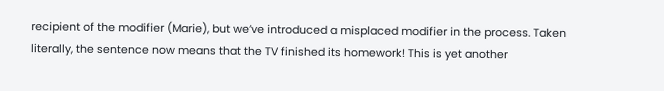recipient of the modifier (Marie), but we’ve introduced a misplaced modifier in the process. Taken literally, the sentence now means that the TV finished its homework! This is yet another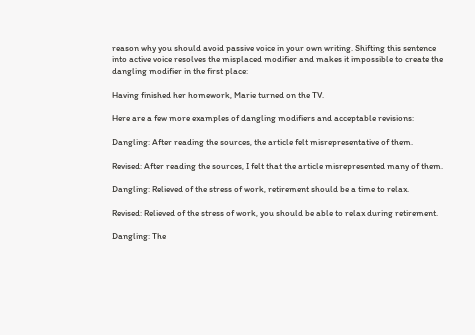reason why you should avoid passive voice in your own writing. Shifting this sentence into active voice resolves the misplaced modifier and makes it impossible to create the dangling modifier in the first place:

Having finished her homework, Marie turned on the TV.

Here are a few more examples of dangling modifiers and acceptable revisions:

Dangling: After reading the sources, the article felt misrepresentative of them.

Revised: After reading the sources, I felt that the article misrepresented many of them.

Dangling: Relieved of the stress of work, retirement should be a time to relax.

Revised: Relieved of the stress of work, you should be able to relax during retirement.

Dangling: The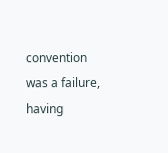convention was a failure, having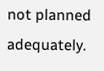not planned adequately.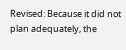Revised: Because it did not plan adequately, the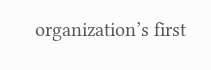organization’s first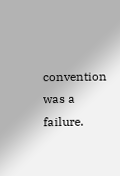convention was a failure.